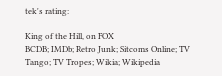tek's rating:

King of the Hill, on FOX
BCDB; IMDb; Retro Junk; Sitcoms Online; TV Tango; TV Tropes; Wikia; Wikipedia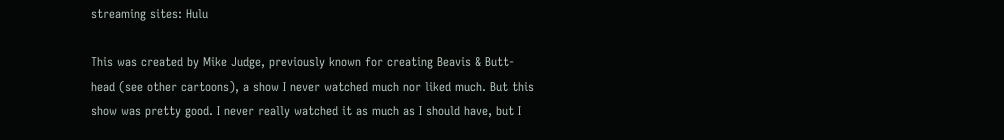streaming sites: Hulu

This was created by Mike Judge, previously known for creating Beavis & Butt-head (see other cartoons), a show I never watched much nor liked much. But this show was pretty good. I never really watched it as much as I should have, but I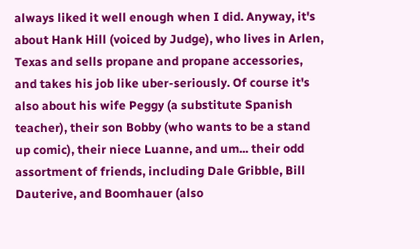always liked it well enough when I did. Anyway, it's about Hank Hill (voiced by Judge), who lives in Arlen, Texas and sells propane and propane accessories, and takes his job like uber-seriously. Of course it's also about his wife Peggy (a substitute Spanish teacher), their son Bobby (who wants to be a stand up comic), their niece Luanne, and um... their odd assortment of friends, including Dale Gribble, Bill Dauterive, and Boomhauer (also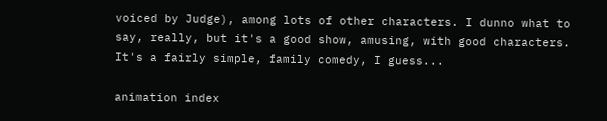voiced by Judge), among lots of other characters. I dunno what to say, really, but it's a good show, amusing, with good characters. It's a fairly simple, family comedy, I guess...

animation index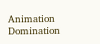Animation Domination